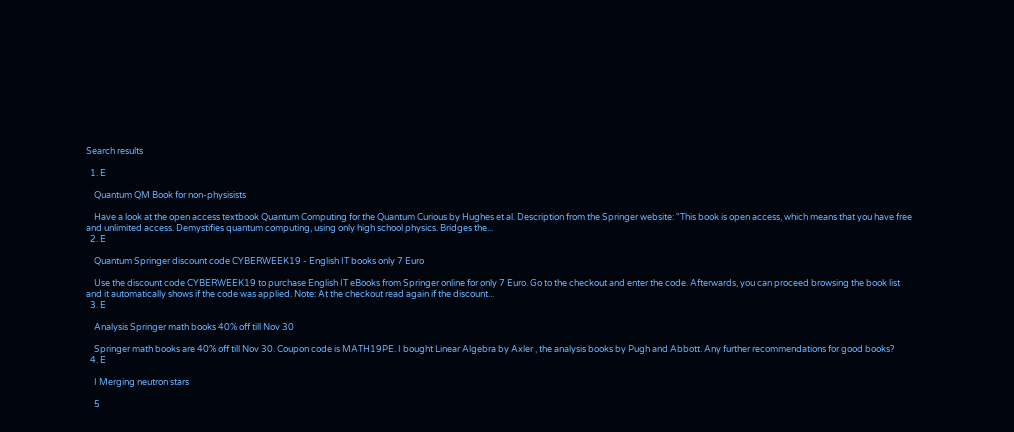Search results

  1. E

    Quantum QM Book for non-physisists

    Have a look at the open access textbook Quantum Computing for the Quantum Curious by Hughes et al. Description from the Springer website: "This book is open access, which means that you have free and unlimited access. Demystifies quantum computing, using only high school physics. Bridges the...
  2. E

    Quantum Springer discount code CYBERWEEK19 - English IT books only 7 Euro

    Use the discount code CYBERWEEK19 to purchase English IT eBooks from Springer online for only 7 Euro. Go to the checkout and enter the code. Afterwards, you can proceed browsing the book list and it automatically shows if the code was applied. Note: At the checkout read again if the discount...
  3. E

    Analysis Springer math books 40% off till Nov 30

    Springer math books are 40% off till Nov 30. Coupon code is MATH19PE. I bought Linear Algebra by Axler , the analysis books by Pugh and Abbott. Any further recommendations for good books?
  4. E

    I Merging neutron stars

    5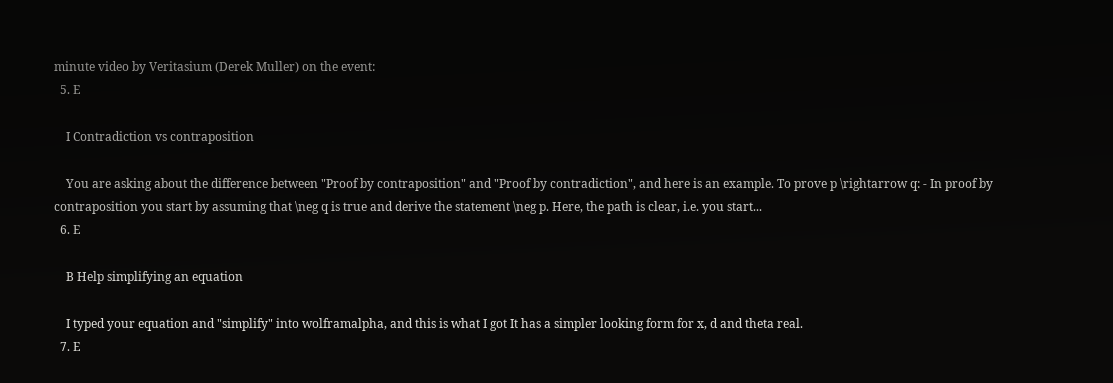minute video by Veritasium (Derek Muller) on the event:
  5. E

    I Contradiction vs contraposition

    You are asking about the difference between "Proof by contraposition" and "Proof by contradiction", and here is an example. To prove p \rightarrow q: - In proof by contraposition you start by assuming that \neg q is true and derive the statement \neg p. Here, the path is clear, i.e. you start...
  6. E

    B Help simplifying an equation

    I typed your equation and "simplify" into wolframalpha, and this is what I got It has a simpler looking form for x, d and theta real.
  7. E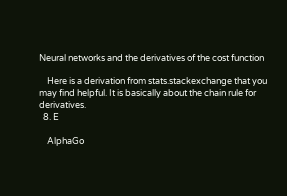Neural networks and the derivatives of the cost function

    Here is a derivation from stats.stackexchange that you may find helpful. It is basically about the chain rule for derivatives.
  8. E

    AlphaGo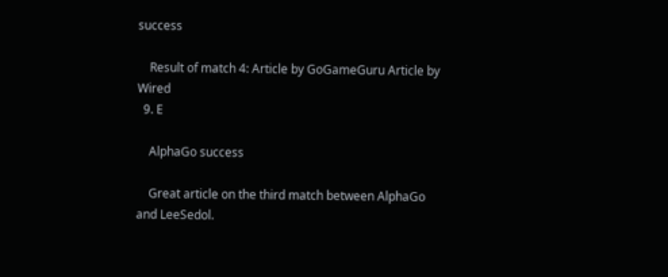success

    Result of match 4: Article by GoGameGuru Article by Wired
  9. E

    AlphaGo success

    Great article on the third match between AlphaGo and LeeSedol.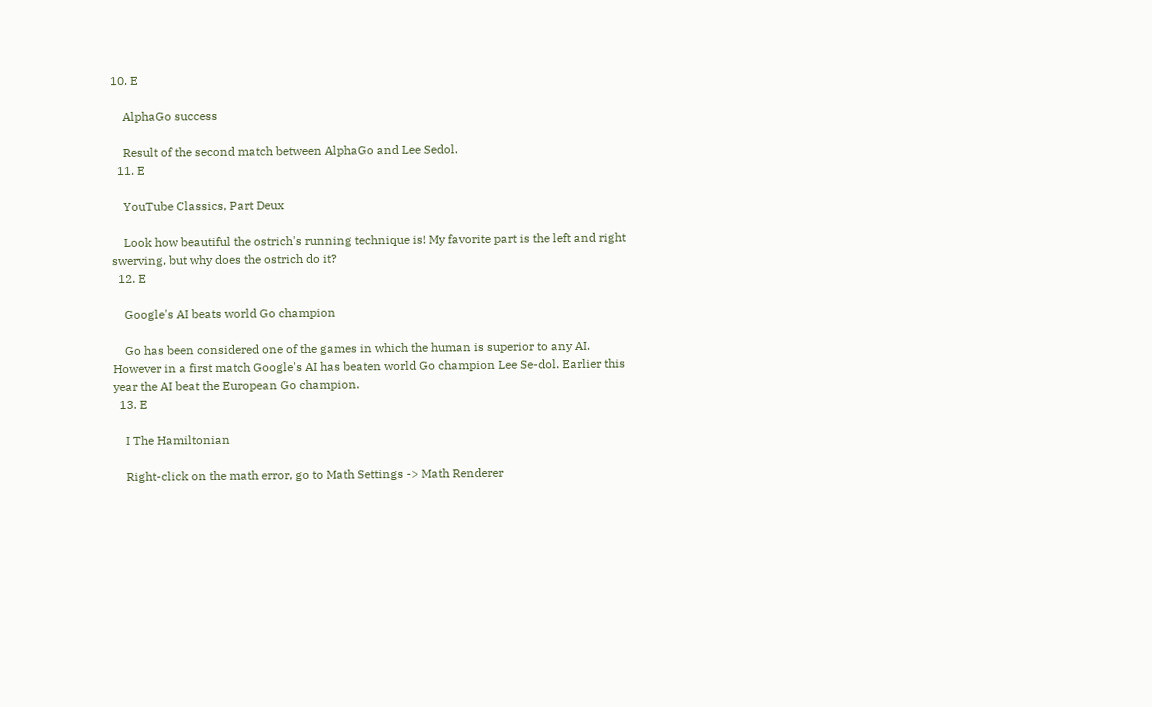10. E

    AlphaGo success

    Result of the second match between AlphaGo and Lee Sedol.
  11. E

    YouTube Classics, Part Deux

    Look how beautiful the ostrich's running technique is! My favorite part is the left and right swerving, but why does the ostrich do it?
  12. E

    Google's AI beats world Go champion

    Go has been considered one of the games in which the human is superior to any AI. However in a first match Google's AI has beaten world Go champion Lee Se-dol. Earlier this year the AI beat the European Go champion.
  13. E

    I The Hamiltonian

    Right-click on the math error, go to Math Settings -> Math Renderer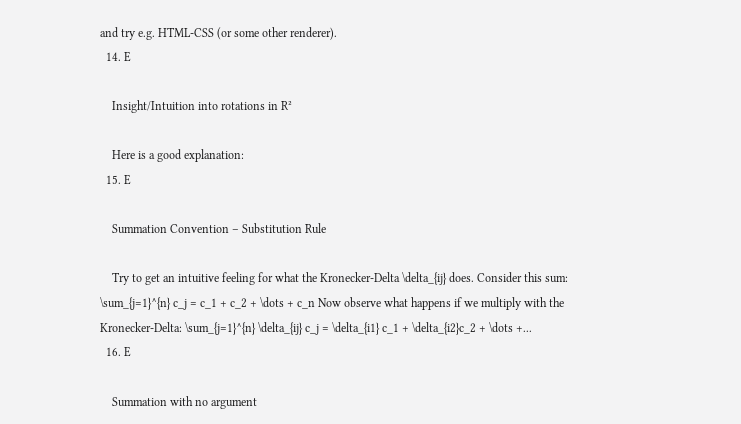and try e.g. HTML-CSS (or some other renderer).
  14. E

    Insight/Intuition into rotations in R²

    Here is a good explanation:
  15. E

    Summation Convention – Substitution Rule

    Try to get an intuitive feeling for what the Kronecker-Delta \delta_{ij} does. Consider this sum: \sum_{j=1}^{n} c_j = c_1 + c_2 + \dots + c_n Now observe what happens if we multiply with the Kronecker-Delta: \sum_{j=1}^{n} \delta_{ij} c_j = \delta_{i1} c_1 + \delta_{i2}c_2 + \dots +...
  16. E

    Summation with no argument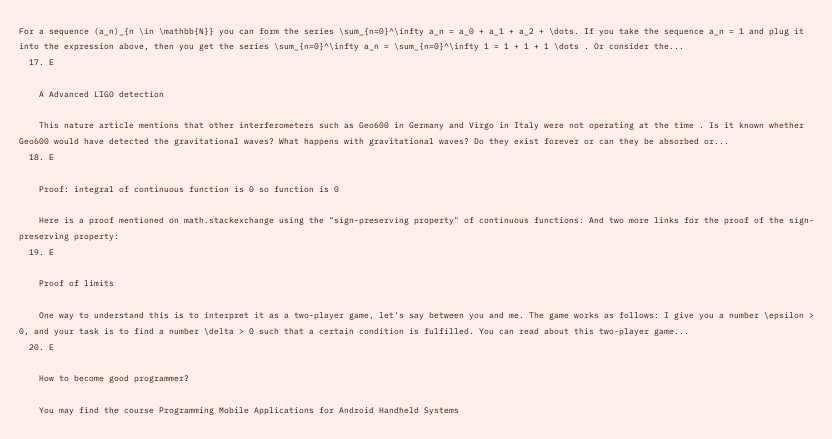For a sequence (a_n)_{n \in \mathbb{N}} you can form the series \sum_{n=0}^\infty a_n = a_0 + a_1 + a_2 + \dots. If you take the sequence a_n = 1 and plug it into the expression above, then you get the series \sum_{n=0}^\infty a_n = \sum_{n=0}^\infty 1 = 1 + 1 + 1 \dots . Or consider the...
  17. E

    A Advanced LIGO detection

    This nature article mentions that other interferometers such as Geo600 in Germany and Virgo in Italy were not operating at the time . Is it known whether Geo600 would have detected the gravitational waves? What happens with gravitational waves? Do they exist forever or can they be absorbed or...
  18. E

    Proof: integral of continuous function is 0 so function is 0

    Here is a proof mentioned on math.stackexchange using the "sign-preserving property" of continuous functions: And two more links for the proof of the sign-preserving property:
  19. E

    Proof of limits

    One way to understand this is to interpret it as a two-player game, let's say between you and me. The game works as follows: I give you a number \epsilon > 0, and your task is to find a number \delta > 0 such that a certain condition is fulfilled. You can read about this two-player game...
  20. E

    How to become good programmer?

    You may find the course Programming Mobile Applications for Android Handheld Systems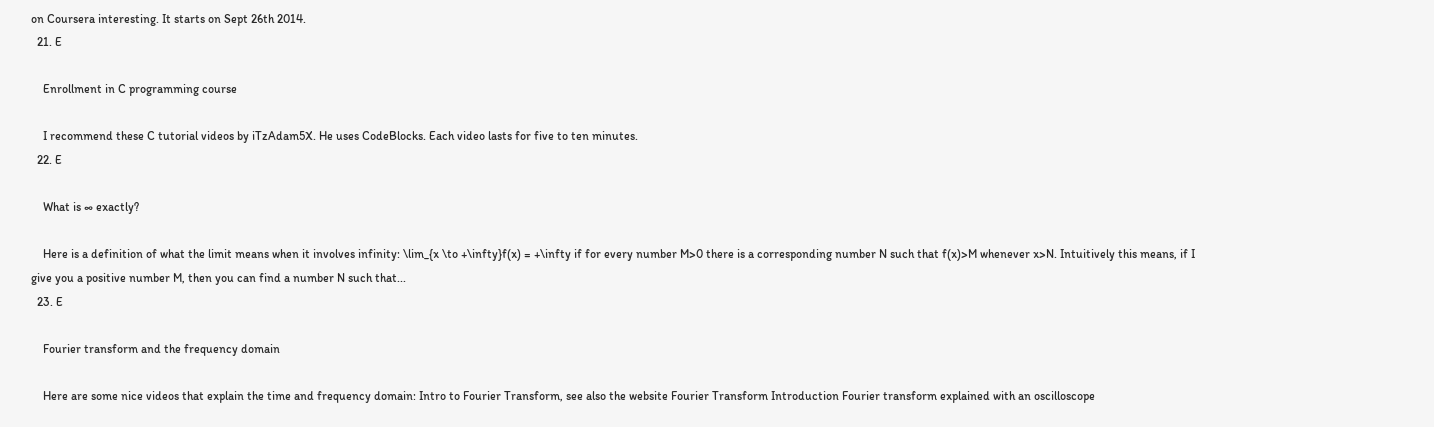on Coursera interesting. It starts on Sept 26th 2014.
  21. E

    Enrollment in C programming course

    I recommend these C tutorial videos by iTzAdam5X. He uses CodeBlocks. Each video lasts for five to ten minutes.
  22. E

    What is ∞ exactly?

    Here is a definition of what the limit means when it involves infinity: \lim_{x \to +\infty}f(x) = +\infty if for every number M>0 there is a corresponding number N such that f(x)>M whenever x>N. Intuitively this means, if I give you a positive number M, then you can find a number N such that...
  23. E

    Fourier transform and the frequency domain

    Here are some nice videos that explain the time and frequency domain: Intro to Fourier Transform, see also the website Fourier Transform Introduction Fourier transform explained with an oscilloscope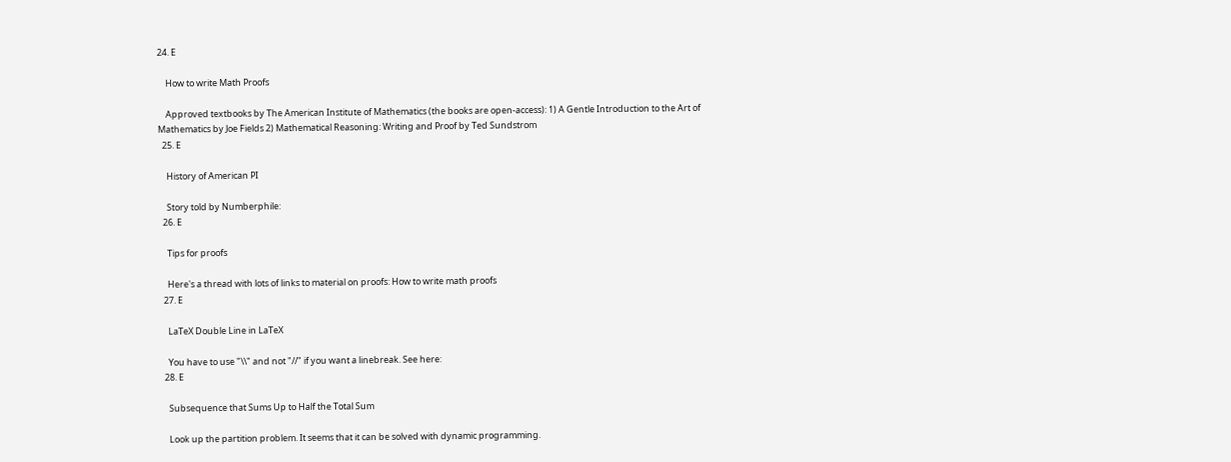24. E

    How to write Math Proofs

    Approved textbooks by The American Institute of Mathematics (the books are open-access): 1) A Gentle Introduction to the Art of Mathematics by Joe Fields 2) Mathematical Reasoning: Writing and Proof by Ted Sundstrom
  25. E

    History of American PI

    Story told by Numberphile:
  26. E

    Tips for proofs

    Here's a thread with lots of links to material on proofs: How to write math proofs
  27. E

    LaTeX Double Line in LaTeX

    You have to use "\\" and not "//" if you want a linebreak. See here:
  28. E

    Subsequence that Sums Up to Half the Total Sum

    Look up the partition problem. It seems that it can be solved with dynamic programming.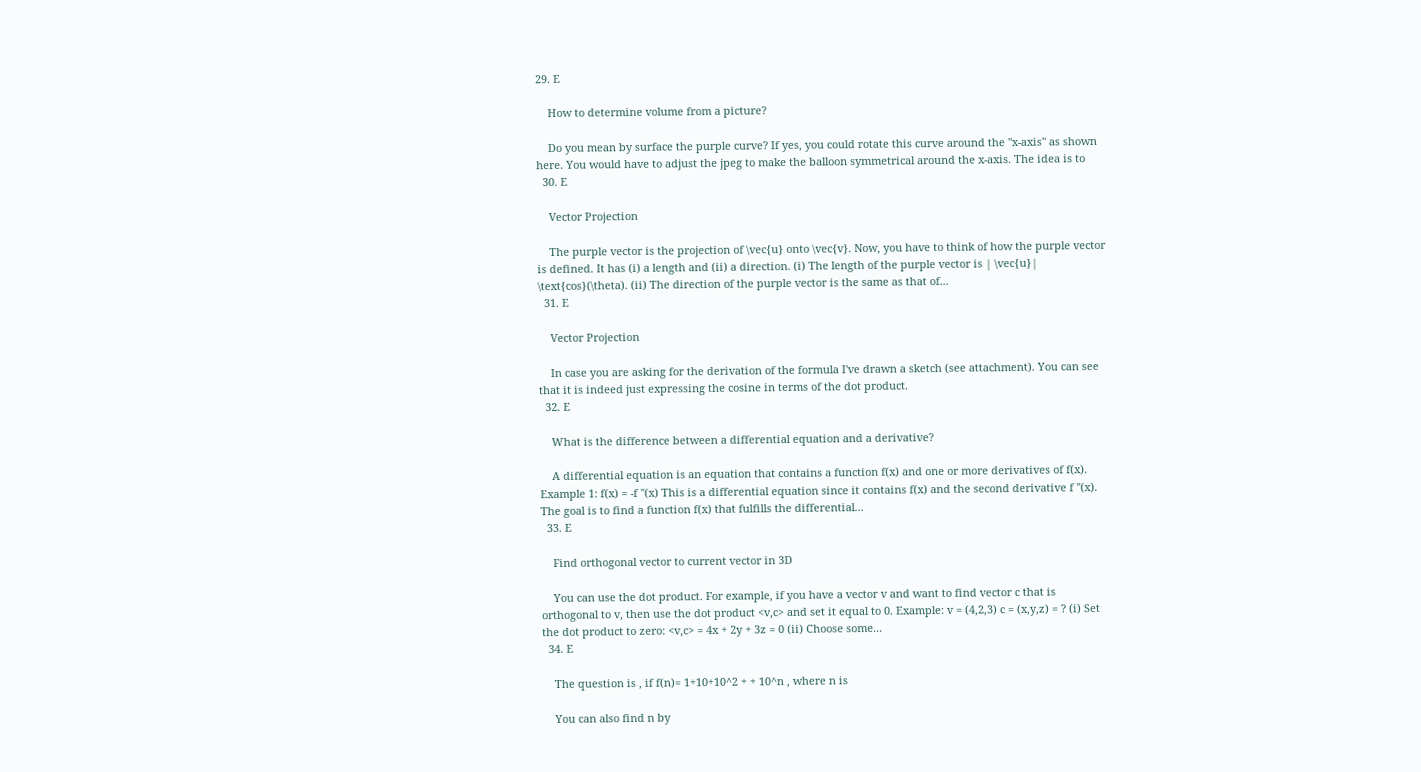29. E

    How to determine volume from a picture?

    Do you mean by surface the purple curve? If yes, you could rotate this curve around the "x-axis" as shown here. You would have to adjust the jpeg to make the balloon symmetrical around the x-axis. The idea is to
  30. E

    Vector Projection

    The purple vector is the projection of \vec{u} onto \vec{v}. Now, you have to think of how the purple vector is defined. It has (i) a length and (ii) a direction. (i) The length of the purple vector is | \vec{u}| \text{cos}(\theta). (ii) The direction of the purple vector is the same as that of...
  31. E

    Vector Projection

    In case you are asking for the derivation of the formula I've drawn a sketch (see attachment). You can see that it is indeed just expressing the cosine in terms of the dot product.
  32. E

    What is the difference between a differential equation and a derivative?

    A differential equation is an equation that contains a function f(x) and one or more derivatives of f(x). Example 1: f(x) = -f ''(x) This is a differential equation since it contains f(x) and the second derivative f ''(x). The goal is to find a function f(x) that fulfills the differential...
  33. E

    Find orthogonal vector to current vector in 3D

    You can use the dot product. For example, if you have a vector v and want to find vector c that is orthogonal to v, then use the dot product <v,c> and set it equal to 0. Example: v = (4,2,3) c = (x,y,z) = ? (i) Set the dot product to zero: <v,c> = 4x + 2y + 3z = 0 (ii) Choose some...
  34. E

    The question is , if f(n)= 1+10+10^2 + + 10^n , where n is

    You can also find n by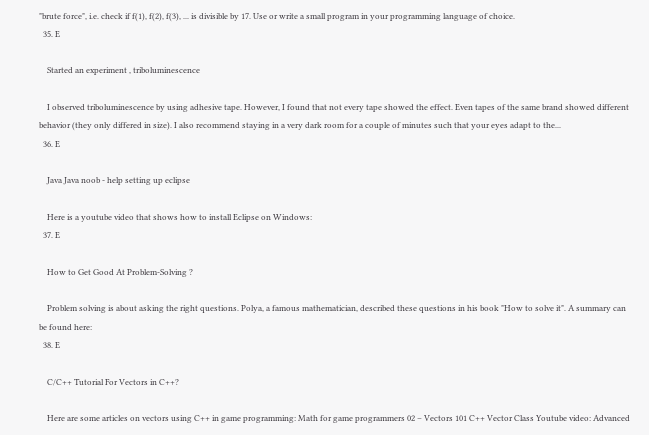"brute force", i.e. check if f(1), f(2), f(3), ... is divisible by 17. Use or write a small program in your programming language of choice.
  35. E

    Started an experiment , triboluminescence

    I observed triboluminescence by using adhesive tape. However, I found that not every tape showed the effect. Even tapes of the same brand showed different behavior (they only differed in size). I also recommend staying in a very dark room for a couple of minutes such that your eyes adapt to the...
  36. E

    Java Java noob - help setting up eclipse

    Here is a youtube video that shows how to install Eclipse on Windows:
  37. E

    How to Get Good At Problem-Solving ?

    Problem solving is about asking the right questions. Polya, a famous mathematician, described these questions in his book "How to solve it". A summary can be found here:
  38. E

    C/C++ Tutorial For Vectors in C++?

    Here are some articles on vectors using C++ in game programming: Math for game programmers 02 – Vectors 101 C++ Vector Class Youtube video: Advanced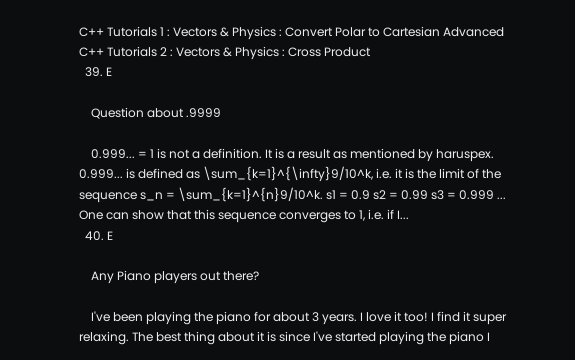C++ Tutorials 1 : Vectors & Physics : Convert Polar to Cartesian Advanced C++ Tutorials 2 : Vectors & Physics : Cross Product
  39. E

    Question about .9999

    0.999... = 1 is not a definition. It is a result as mentioned by haruspex. 0.999... is defined as \sum_{k=1}^{\infty}9/10^k, i.e. it is the limit of the sequence s_n = \sum_{k=1}^{n}9/10^k. s1 = 0.9 s2 = 0.99 s3 = 0.999 ... One can show that this sequence converges to 1, i.e. if I...
  40. E

    Any Piano players out there?

    I've been playing the piano for about 3 years. I love it too! I find it super relaxing. The best thing about it is since I've started playing the piano I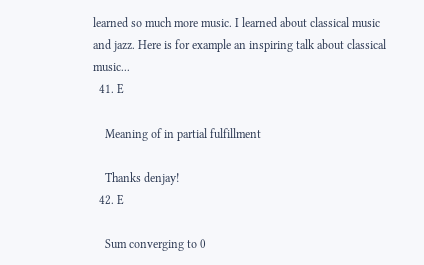learned so much more music. I learned about classical music and jazz. Here is for example an inspiring talk about classical music...
  41. E

    Meaning of in partial fulfillment

    Thanks denjay!
  42. E

    Sum converging to 0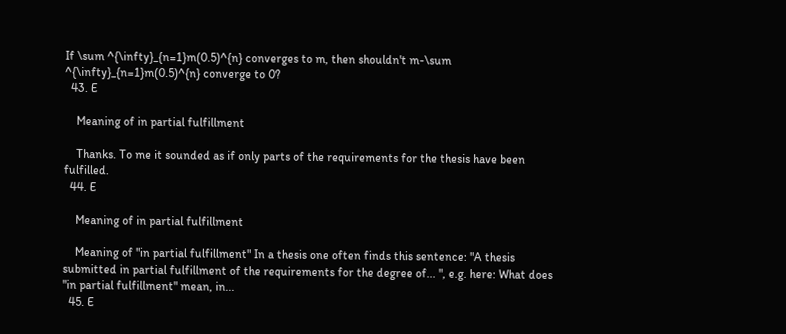If \sum ^{\infty}_{n=1}m(0.5)^{n} converges to m, then shouldn't m-\sum ^{\infty}_{n=1}m(0.5)^{n} converge to 0?
  43. E

    Meaning of in partial fulfillment

    Thanks. To me it sounded as if only parts of the requirements for the thesis have been fulfilled.
  44. E

    Meaning of in partial fulfillment

    Meaning of "in partial fulfillment" In a thesis one often finds this sentence: "A thesis submitted in partial fulfillment of the requirements for the degree of... ", e.g. here: What does "in partial fulfillment" mean, in...
  45. E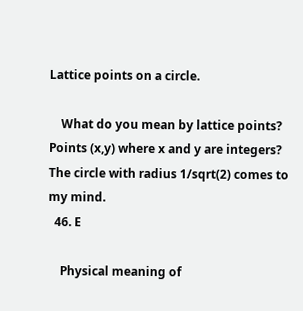Lattice points on a circle.

    What do you mean by lattice points? Points (x,y) where x and y are integers? The circle with radius 1/sqrt(2) comes to my mind.
  46. E

    Physical meaning of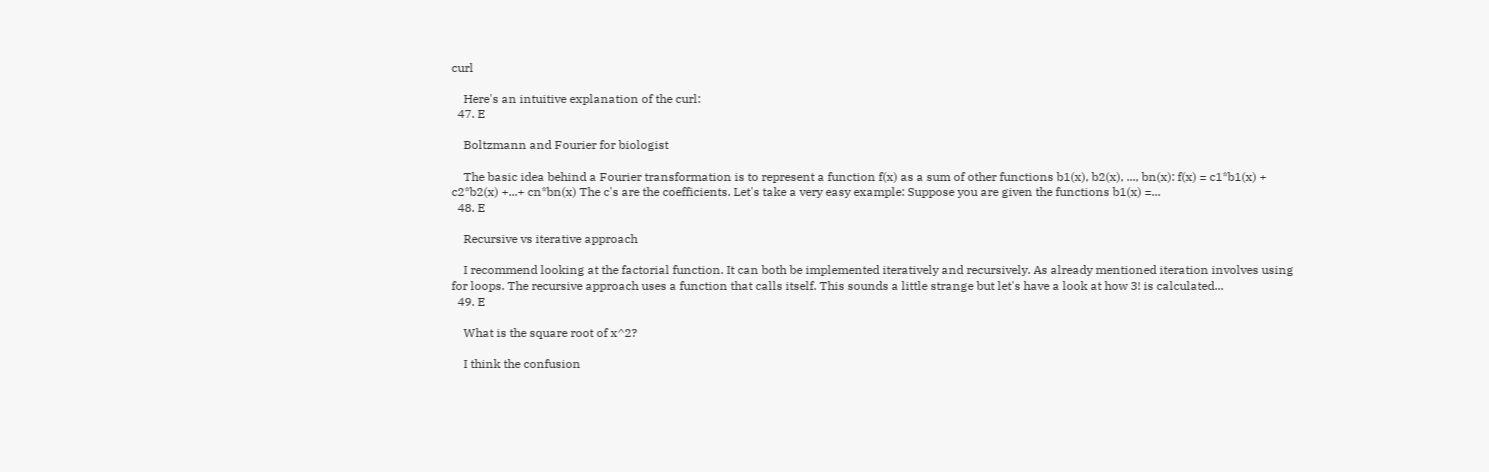curl

    Here's an intuitive explanation of the curl:
  47. E

    Boltzmann and Fourier for biologist

    The basic idea behind a Fourier transformation is to represent a function f(x) as a sum of other functions b1(x), b2(x), ..., bn(x): f(x) = c1*b1(x) + c2*b2(x) +...+ cn*bn(x) The c's are the coefficients. Let's take a very easy example: Suppose you are given the functions b1(x) =...
  48. E

    Recursive vs iterative approach

    I recommend looking at the factorial function. It can both be implemented iteratively and recursively. As already mentioned iteration involves using for loops. The recursive approach uses a function that calls itself. This sounds a little strange but let's have a look at how 3! is calculated...
  49. E

    What is the square root of x^2?

    I think the confusion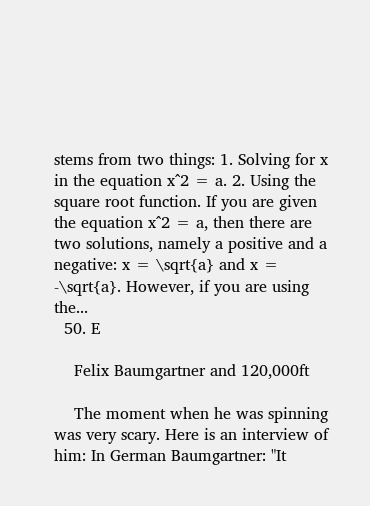stems from two things: 1. Solving for x in the equation x^2 = a. 2. Using the square root function. If you are given the equation x^2 = a, then there are two solutions, namely a positive and a negative: x = \sqrt{a} and x = -\sqrt{a}. However, if you are using the...
  50. E

    Felix Baumgartner and 120,000ft

    The moment when he was spinning was very scary. Here is an interview of him: In German Baumgartner: "It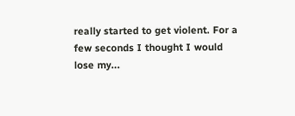really started to get violent. For a few seconds I thought I would lose my...